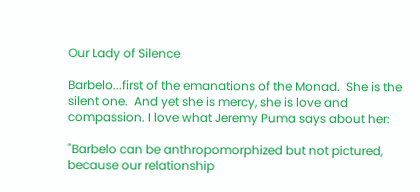Our Lady of Silence

Barbelo...first of the emanations of the Monad.  She is the silent one.  And yet she is mercy, she is love and compassion. I love what Jeremy Puma says about her:

"Barbelo can be anthropomorphized but not pictured, because our relationship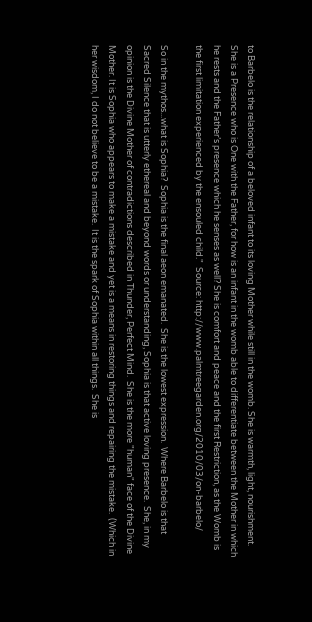to Barbelo is the relationship of a beloved infant to its loving Mother while still in the womb. She is warmth, light, nourishment. She is a Presence who is One with the Father, for how is an infant in the womb able to differentiate between the Mother in which he rests and the Father’s presence which he senses as well? She is comfort and peace and the first Restriction, as the Womb is the first limitation experienced by the ensouled child."  Source: http://www.palmtreegarden.org/2010/03/on-barbelo/

So in the mythos...what is Sophia?  Sophia is the final aeon emanated.  She is the lowest expression.  Where Barbelo is that Sacred Silence that is utterly ethereal and beyond words or understanding, Sophia is that active loving presence.  She, in my opinion is the Divine Mother of contradictions described in Thunder, Perfect Mind.  She is the more "human" face of the Divine Mother. It is Sophia who appears to make a mistake and yet is a means in restoring things and repairing the mistake.  (Which in her wisdom, I do not believe to be a mistake.  It is the spark of Sophia within all things.  She is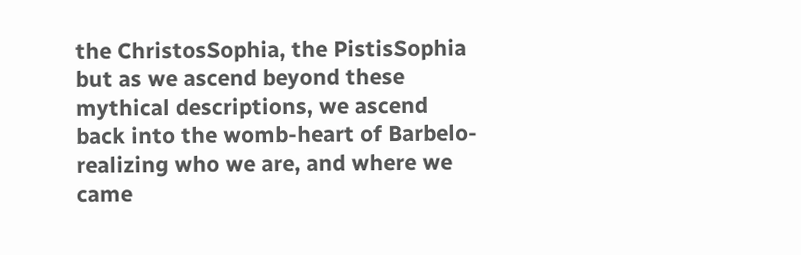the ChristosSophia, the PistisSophia but as we ascend beyond these mythical descriptions, we ascend back into the womb-heart of Barbelo-realizing who we are, and where we came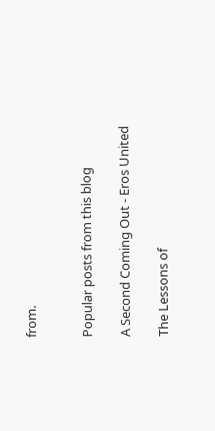from.


Popular posts from this blog

A Second Coming Out - Eros United

The Lessons of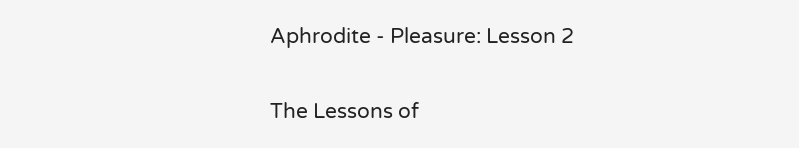Aphrodite - Pleasure: Lesson 2

The Lessons of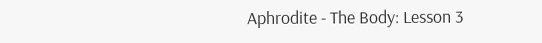Aphrodite - The Body: Lesson 3